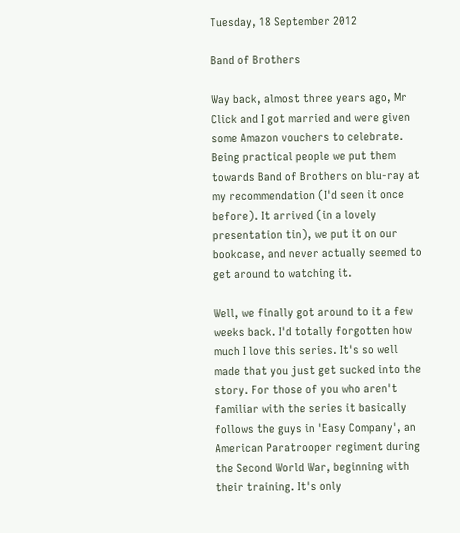Tuesday, 18 September 2012

Band of Brothers

Way back, almost three years ago, Mr Click and I got married and were given some Amazon vouchers to celebrate. Being practical people we put them towards Band of Brothers on blu-ray at my recommendation (I'd seen it once before). It arrived (in a lovely presentation tin), we put it on our bookcase, and never actually seemed to get around to watching it.

Well, we finally got around to it a few weeks back. I'd totally forgotten how much I love this series. It's so well made that you just get sucked into the story. For those of you who aren't familiar with the series it basically follows the guys in 'Easy Company', an American Paratrooper regiment during the Second World War, beginning with their training. It's only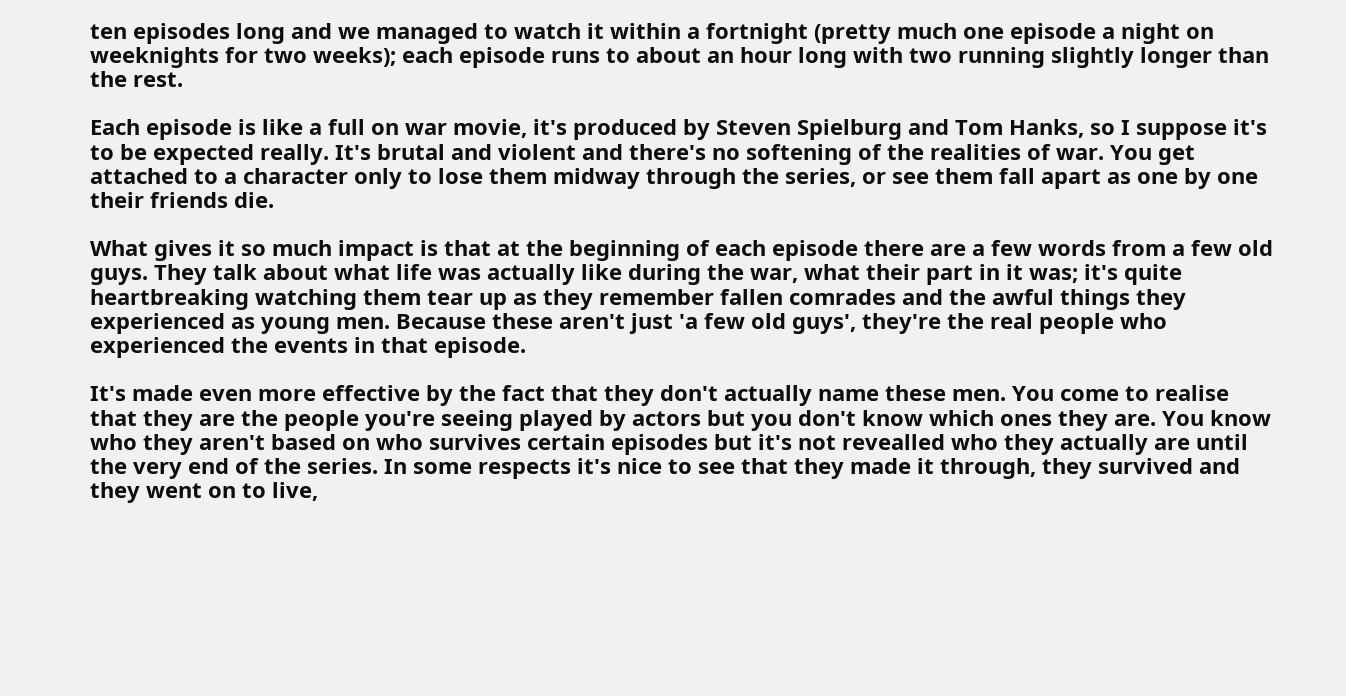ten episodes long and we managed to watch it within a fortnight (pretty much one episode a night on weeknights for two weeks); each episode runs to about an hour long with two running slightly longer than the rest.

Each episode is like a full on war movie, it's produced by Steven Spielburg and Tom Hanks, so I suppose it's to be expected really. It's brutal and violent and there's no softening of the realities of war. You get attached to a character only to lose them midway through the series, or see them fall apart as one by one their friends die.

What gives it so much impact is that at the beginning of each episode there are a few words from a few old guys. They talk about what life was actually like during the war, what their part in it was; it's quite heartbreaking watching them tear up as they remember fallen comrades and the awful things they experienced as young men. Because these aren't just 'a few old guys', they're the real people who experienced the events in that episode.

It's made even more effective by the fact that they don't actually name these men. You come to realise that they are the people you're seeing played by actors but you don't know which ones they are. You know who they aren't based on who survives certain episodes but it's not revealled who they actually are until the very end of the series. In some respects it's nice to see that they made it through, they survived and they went on to live,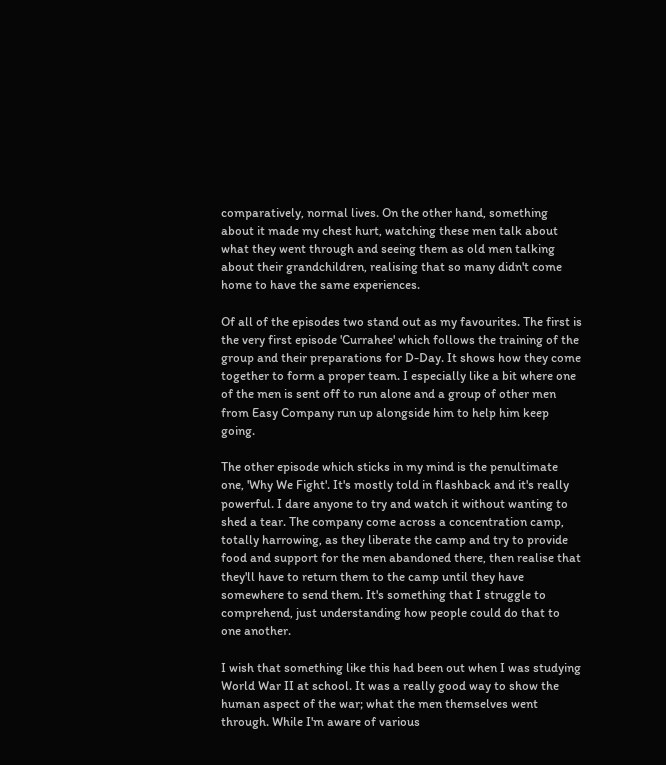comparatively, normal lives. On the other hand, something about it made my chest hurt, watching these men talk about what they went through and seeing them as old men talking about their grandchildren, realising that so many didn't come home to have the same experiences.

Of all of the episodes two stand out as my favourites. The first is the very first episode 'Currahee' which follows the training of the group and their preparations for D-Day. It shows how they come together to form a proper team. I especially like a bit where one of the men is sent off to run alone and a group of other men from Easy Company run up alongside him to help him keep going.

The other episode which sticks in my mind is the penultimate one, 'Why We Fight'. It's mostly told in flashback and it's really powerful. I dare anyone to try and watch it without wanting to shed a tear. The company come across a concentration camp, totally harrowing, as they liberate the camp and try to provide food and support for the men abandoned there, then realise that they'll have to return them to the camp until they have somewhere to send them. It's something that I struggle to comprehend, just understanding how people could do that to one another.

I wish that something like this had been out when I was studying World War II at school. It was a really good way to show the human aspect of the war; what the men themselves went through. While I'm aware of various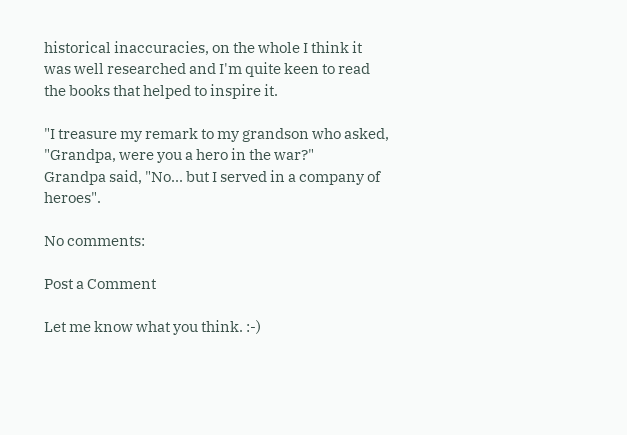historical inaccuracies, on the whole I think it was well researched and I'm quite keen to read the books that helped to inspire it.

"I treasure my remark to my grandson who asked, "Grandpa, were you a hero in the war?"
Grandpa said, "No... but I served in a company of heroes".

No comments:

Post a Comment

Let me know what you think. :-)